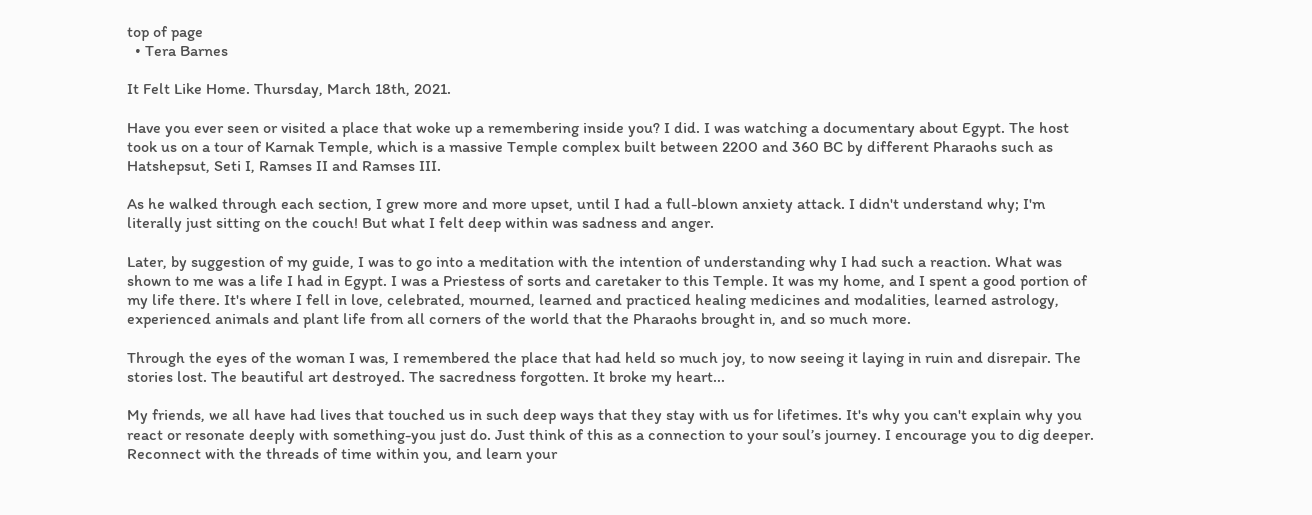top of page
  • Tera Barnes

It Felt Like Home. Thursday, March 18th, 2021.

Have you ever seen or visited a place that woke up a remembering inside you? I did. I was watching a documentary about Egypt. The host took us on a tour of Karnak Temple, which is a massive Temple complex built between 2200 and 360 BC by different Pharaohs such as Hatshepsut, Seti I, Ramses II and Ramses III.

As he walked through each section, I grew more and more upset, until I had a full-blown anxiety attack. I didn't understand why; I'm literally just sitting on the couch! But what I felt deep within was sadness and anger.

Later, by suggestion of my guide, I was to go into a meditation with the intention of understanding why I had such a reaction. What was shown to me was a life I had in Egypt. I was a Priestess of sorts and caretaker to this Temple. It was my home, and I spent a good portion of my life there. It's where I fell in love, celebrated, mourned, learned and practiced healing medicines and modalities, learned astrology, experienced animals and plant life from all corners of the world that the Pharaohs brought in, and so much more.

Through the eyes of the woman I was, I remembered the place that had held so much joy, to now seeing it laying in ruin and disrepair. The stories lost. The beautiful art destroyed. The sacredness forgotten. It broke my heart...

My friends, we all have had lives that touched us in such deep ways that they stay with us for lifetimes. It's why you can't explain why you react or resonate deeply with something-you just do. Just think of this as a connection to your soul’s journey. I encourage you to dig deeper. Reconnect with the threads of time within you, and learn your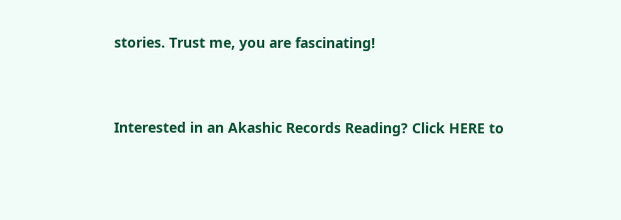stories. Trust me, you are fascinating!


Interested in an Akashic Records Reading? Click HERE to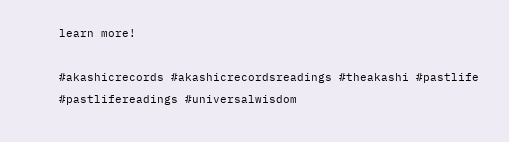learn more!

#akashicrecords #akashicrecordsreadings #theakashi #pastlife #pastlifereadings #universalwisdom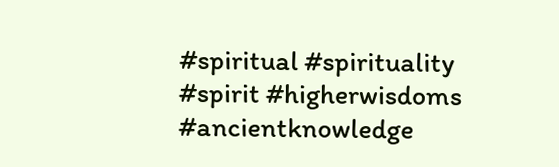#spiritual #spirituality #spirit #higherwisdoms #ancientknowledge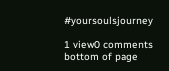#yoursoulsjourney

1 view0 comments
bottom of page